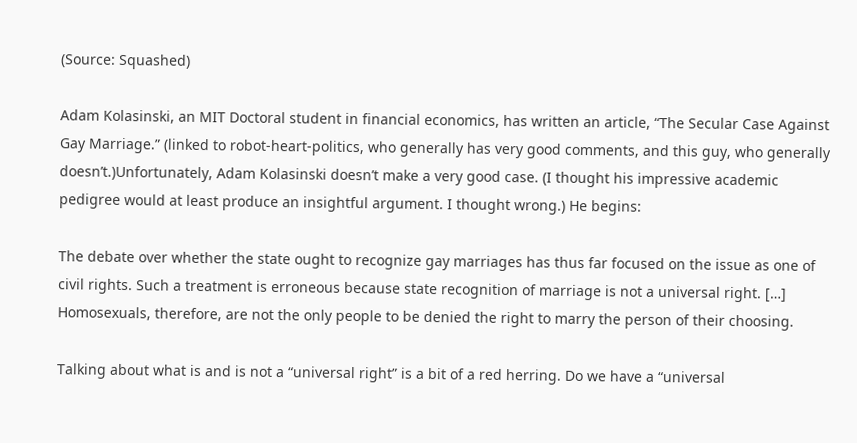(Source: Squashed)

Adam Kolasinski, an MIT Doctoral student in financial economics, has written an article, “The Secular Case Against Gay Marriage.” (linked to robot-heart-politics, who generally has very good comments, and this guy, who generally doesn’t.)Unfortunately, Adam Kolasinski doesn’t make a very good case. (I thought his impressive academic pedigree would at least produce an insightful argument. I thought wrong.) He begins:

The debate over whether the state ought to recognize gay marriages has thus far focused on the issue as one of civil rights. Such a treatment is erroneous because state recognition of marriage is not a universal right. […] Homosexuals, therefore, are not the only people to be denied the right to marry the person of their choosing.

Talking about what is and is not a “universal right” is a bit of a red herring. Do we have a “universal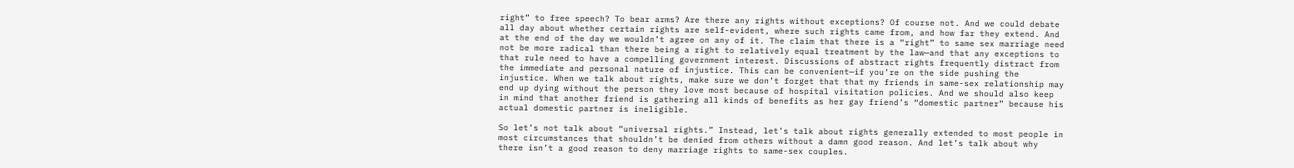right” to free speech? To bear arms? Are there any rights without exceptions? Of course not. And we could debate all day about whether certain rights are self-evident, where such rights came from, and how far they extend. And at the end of the day we wouldn’t agree on any of it. The claim that there is a “right” to same sex marriage need not be more radical than there being a right to relatively equal treatment by the law—and that any exceptions to that rule need to have a compelling government interest. Discussions of abstract rights frequently distract from the immediate and personal nature of injustice. This can be convenient—if you’re on the side pushing the injustice. When we talk about rights, make sure we don’t forget that that my friends in same-sex relationship may end up dying without the person they love most because of hospital visitation policies. And we should also keep in mind that another friend is gathering all kinds of benefits as her gay friend’s “domestic partner” because his actual domestic partner is ineligible.

So let’s not talk about “universal rights.” Instead, let’s talk about rights generally extended to most people in most circumstances that shouldn’t be denied from others without a damn good reason. And let’s talk about why there isn’t a good reason to deny marriage rights to same-sex couples.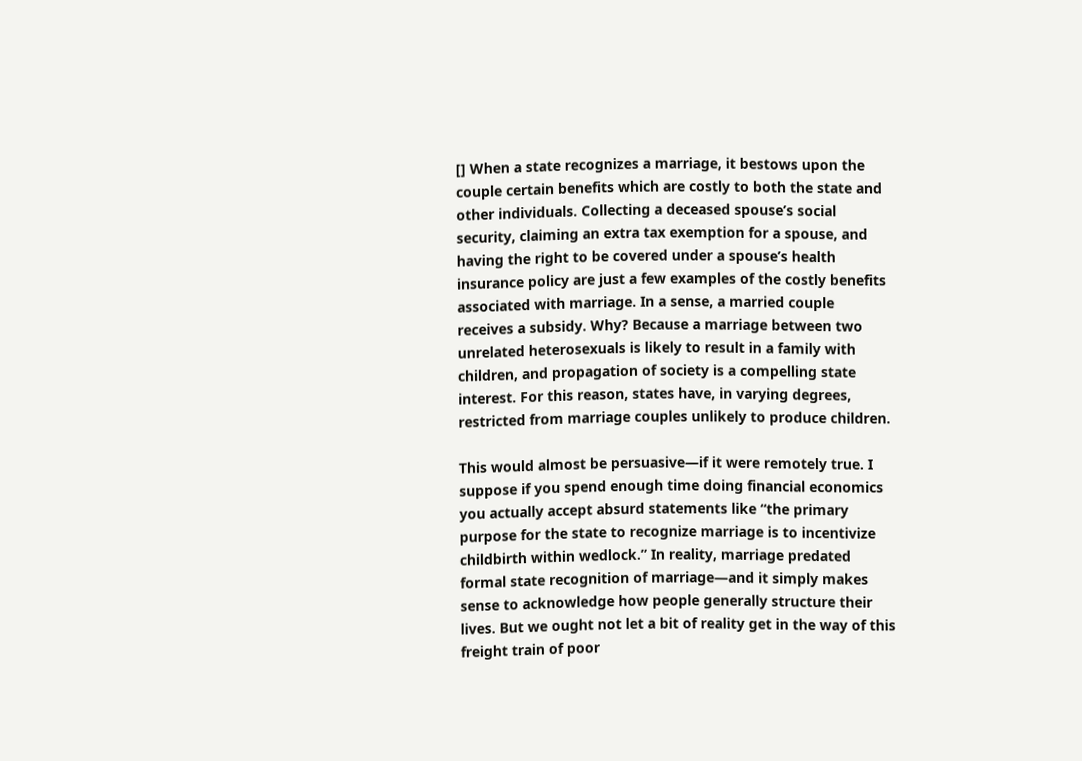[] When a state recognizes a marriage, it bestows upon the couple certain benefits which are costly to both the state and other individuals. Collecting a deceased spouse’s social security, claiming an extra tax exemption for a spouse, and having the right to be covered under a spouse’s health insurance policy are just a few examples of the costly benefits associated with marriage. In a sense, a married couple receives a subsidy. Why? Because a marriage between two unrelated heterosexuals is likely to result in a family with children, and propagation of society is a compelling state interest. For this reason, states have, in varying degrees, restricted from marriage couples unlikely to produce children.

This would almost be persuasive—if it were remotely true. I suppose if you spend enough time doing financial economics you actually accept absurd statements like “the primary purpose for the state to recognize marriage is to incentivize childbirth within wedlock.” In reality, marriage predated formal state recognition of marriage—and it simply makes sense to acknowledge how people generally structure their lives. But we ought not let a bit of reality get in the way of this freight train of poor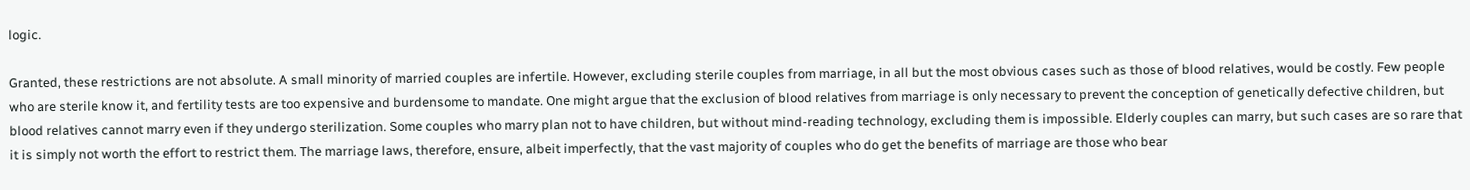logic.

Granted, these restrictions are not absolute. A small minority of married couples are infertile. However, excluding sterile couples from marriage, in all but the most obvious cases such as those of blood relatives, would be costly. Few people who are sterile know it, and fertility tests are too expensive and burdensome to mandate. One might argue that the exclusion of blood relatives from marriage is only necessary to prevent the conception of genetically defective children, but blood relatives cannot marry even if they undergo sterilization. Some couples who marry plan not to have children, but without mind-reading technology, excluding them is impossible. Elderly couples can marry, but such cases are so rare that it is simply not worth the effort to restrict them. The marriage laws, therefore, ensure, albeit imperfectly, that the vast majority of couples who do get the benefits of marriage are those who bear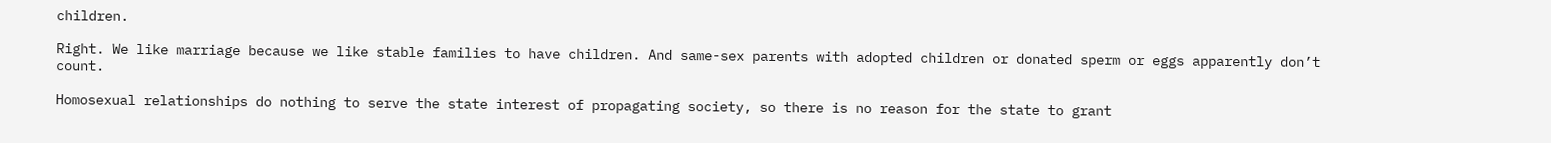children.

Right. We like marriage because we like stable families to have children. And same-sex parents with adopted children or donated sperm or eggs apparently don’t count.

Homosexual relationships do nothing to serve the state interest of propagating society, so there is no reason for the state to grant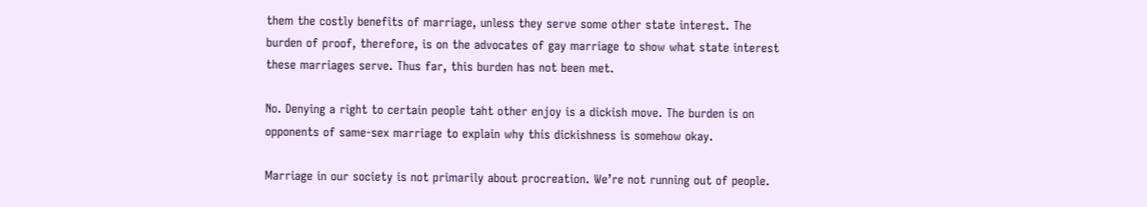them the costly benefits of marriage, unless they serve some other state interest. The burden of proof, therefore, is on the advocates of gay marriage to show what state interest these marriages serve. Thus far, this burden has not been met.

No. Denying a right to certain people taht other enjoy is a dickish move. The burden is on opponents of same-sex marriage to explain why this dickishness is somehow okay.

Marriage in our society is not primarily about procreation. We’re not running out of people.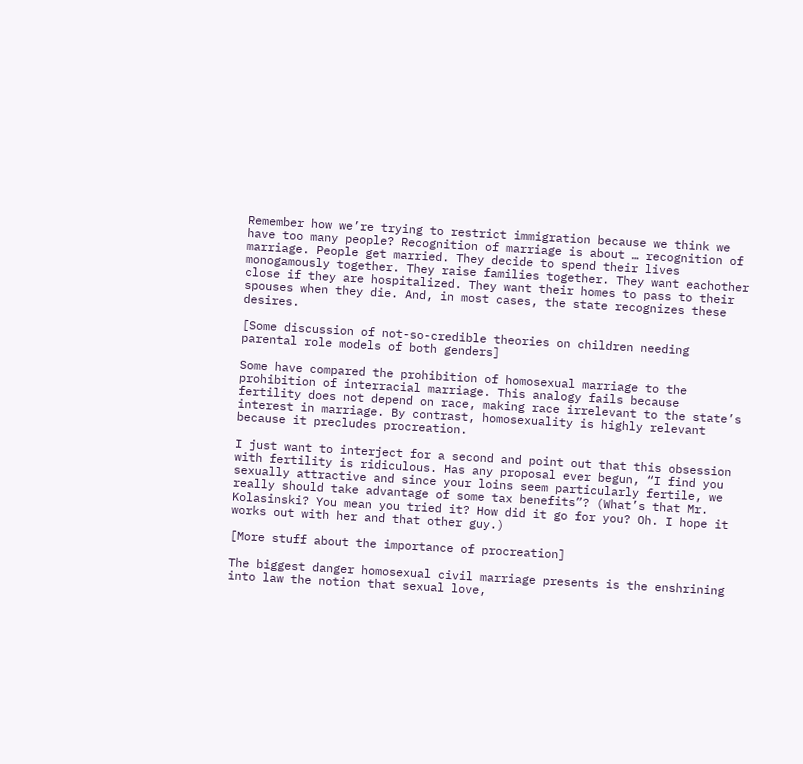Remember how we’re trying to restrict immigration because we think we have too many people? Recognition of marriage is about … recognition of marriage. People get married. They decide to spend their lives monogamously together. They raise families together. They want eachother close if they are hospitalized. They want their homes to pass to their spouses when they die. And, in most cases, the state recognizes these desires.

[Some discussion of not-so-credible theories on children needing parental role models of both genders]

Some have compared the prohibition of homosexual marriage to the prohibition of interracial marriage. This analogy fails because fertility does not depend on race, making race irrelevant to the state’s interest in marriage. By contrast, homosexuality is highly relevant because it precludes procreation.

I just want to interject for a second and point out that this obsession with fertility is ridiculous. Has any proposal ever begun, “I find you sexually attractive and since your loins seem particularly fertile, we really should take advantage of some tax benefits”? (What’s that Mr. Kolasinski? You mean you tried it? How did it go for you? Oh. I hope it works out with her and that other guy.)

[More stuff about the importance of procreation]

The biggest danger homosexual civil marriage presents is the enshrining into law the notion that sexual love,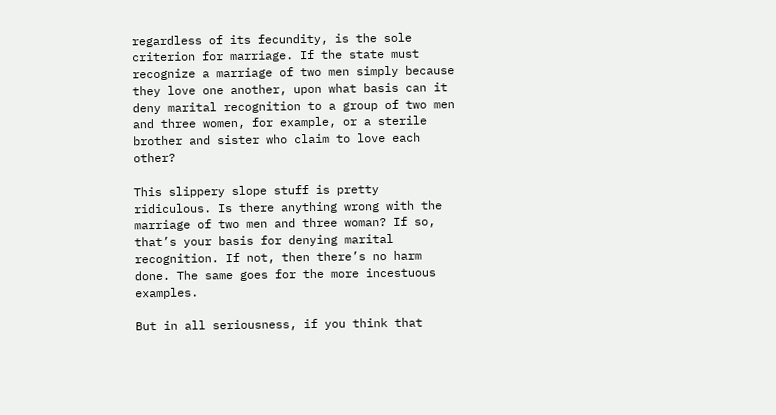regardless of its fecundity, is the sole criterion for marriage. If the state must recognize a marriage of two men simply because they love one another, upon what basis can it deny marital recognition to a group of two men and three women, for example, or a sterile brother and sister who claim to love each other?

This slippery slope stuff is pretty ridiculous. Is there anything wrong with the marriage of two men and three woman? If so, that’s your basis for denying marital recognition. If not, then there’s no harm done. The same goes for the more incestuous examples.

But in all seriousness, if you think that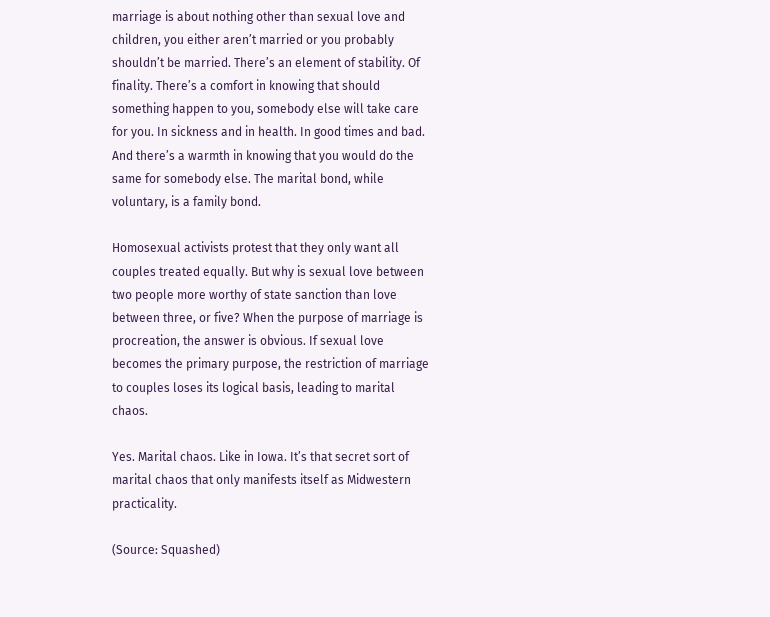marriage is about nothing other than sexual love and children, you either aren’t married or you probably shouldn’t be married. There’s an element of stability. Of finality. There’s a comfort in knowing that should something happen to you, somebody else will take care for you. In sickness and in health. In good times and bad. And there’s a warmth in knowing that you would do the same for somebody else. The marital bond, while voluntary, is a family bond.

Homosexual activists protest that they only want all couples treated equally. But why is sexual love between two people more worthy of state sanction than love between three, or five? When the purpose of marriage is procreation, the answer is obvious. If sexual love becomes the primary purpose, the restriction of marriage to couples loses its logical basis, leading to marital chaos.

Yes. Marital chaos. Like in Iowa. It’s that secret sort of marital chaos that only manifests itself as Midwestern practicality.

(Source: Squashed)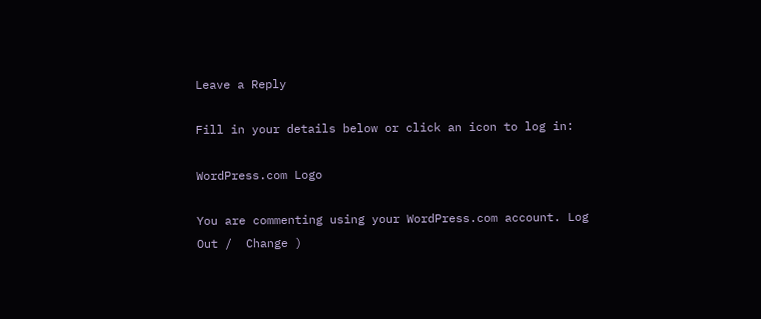Leave a Reply

Fill in your details below or click an icon to log in:

WordPress.com Logo

You are commenting using your WordPress.com account. Log Out /  Change )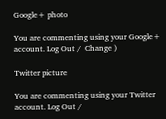Google+ photo

You are commenting using your Google+ account. Log Out /  Change )

Twitter picture

You are commenting using your Twitter account. Log Out /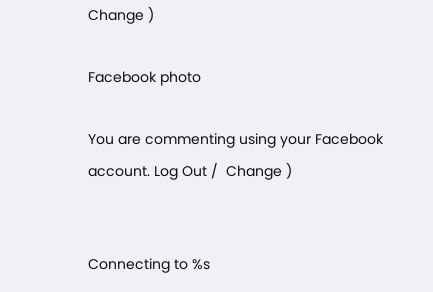Change )

Facebook photo

You are commenting using your Facebook account. Log Out /  Change )


Connecting to %s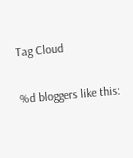Tag Cloud

%d bloggers like this: